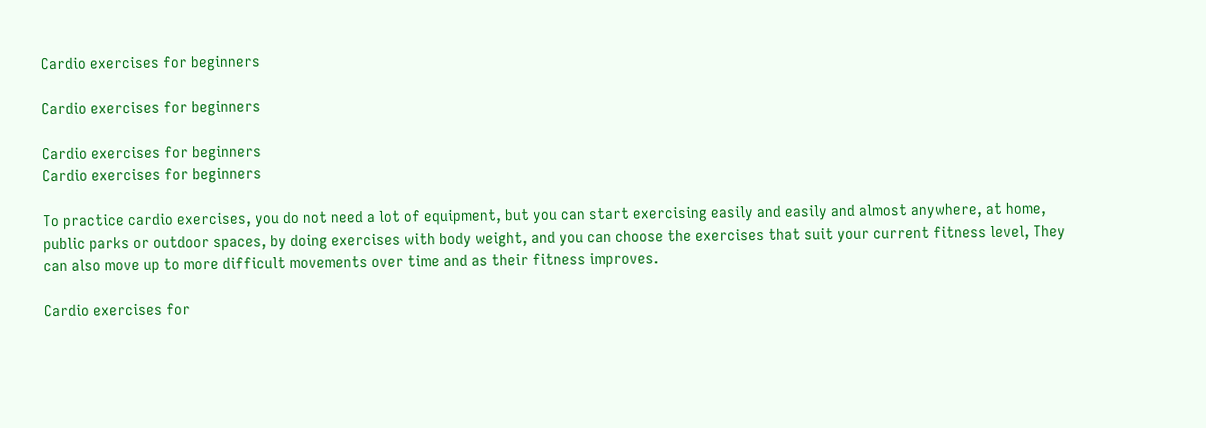Cardio exercises for beginners

Cardio exercises for beginners

Cardio exercises for beginners
Cardio exercises for beginners

To practice cardio exercises, you do not need a lot of equipment, but you can start exercising easily and easily and almost anywhere, at home, public parks or outdoor spaces, by doing exercises with body weight, and you can choose the exercises that suit your current fitness level, They can also move up to more difficult movements over time and as their fitness improves.

Cardio exercises for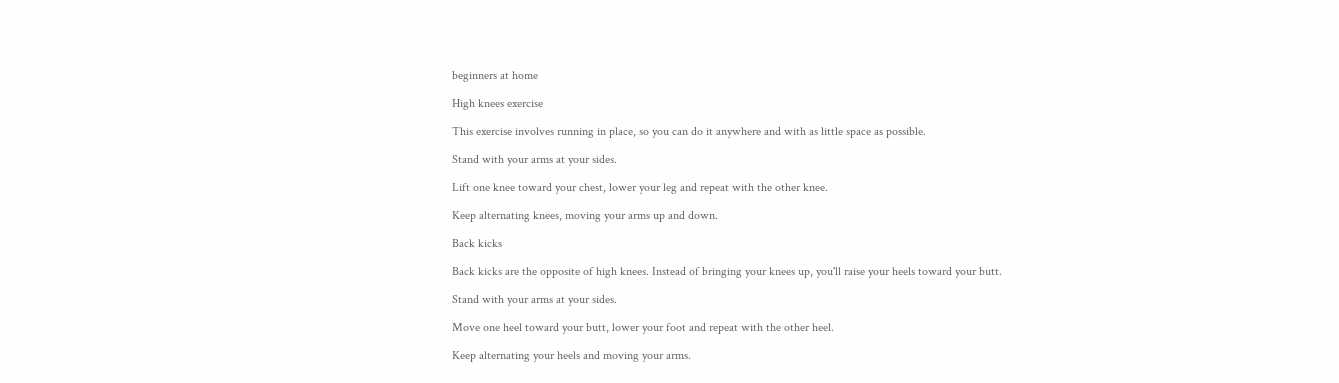beginners at home

High knees exercise

This exercise involves running in place, so you can do it anywhere and with as little space as possible.

Stand with your arms at your sides.

Lift one knee toward your chest, lower your leg and repeat with the other knee.

Keep alternating knees, moving your arms up and down.

Back kicks

Back kicks are the opposite of high knees. Instead of bringing your knees up, you'll raise your heels toward your butt.

Stand with your arms at your sides.

Move one heel toward your butt, lower your foot and repeat with the other heel.

Keep alternating your heels and moving your arms.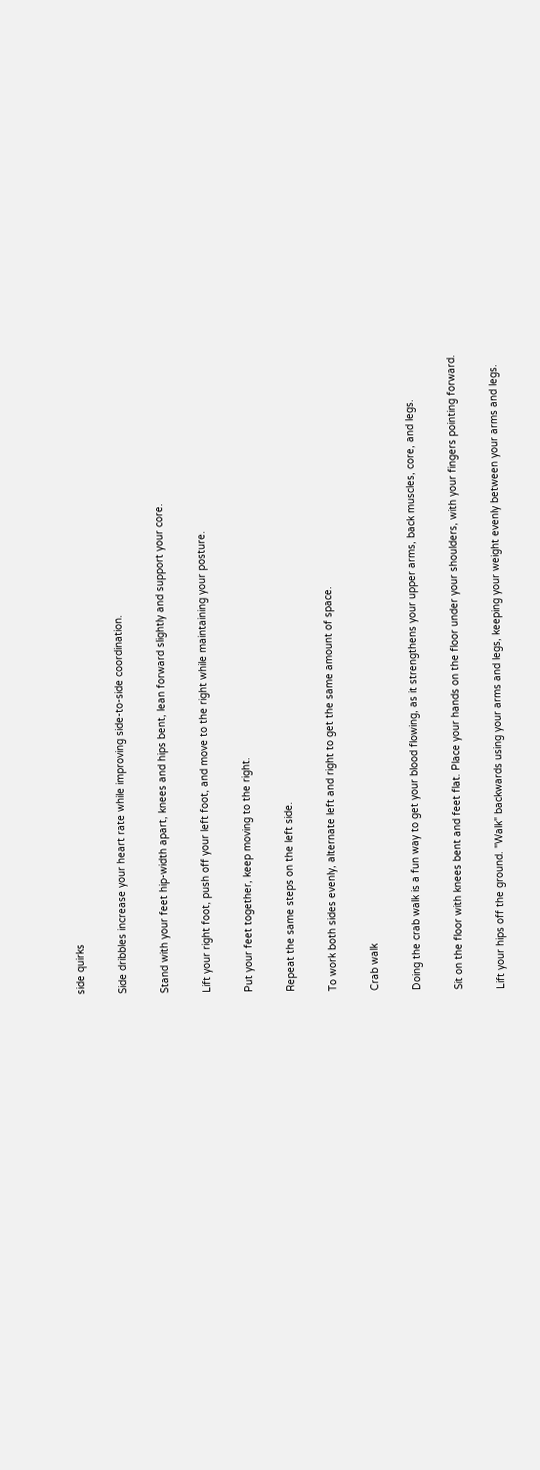side quirks

Side dribbles increase your heart rate while improving side-to-side coordination.

Stand with your feet hip-width apart, knees and hips bent, lean forward slightly and support your core.

Lift your right foot, push off your left foot, and move to the right while maintaining your posture.

Put your feet together, keep moving to the right.

Repeat the same steps on the left side.

To work both sides evenly, alternate left and right to get the same amount of space.

Crab walk

Doing the crab walk is a fun way to get your blood flowing, as it strengthens your upper arms, back muscles, core, and legs.

Sit on the floor with knees bent and feet flat. Place your hands on the floor under your shoulders, with your fingers pointing forward.

Lift your hips off the ground. "Walk" backwards using your arms and legs, keeping your weight evenly between your arms and legs.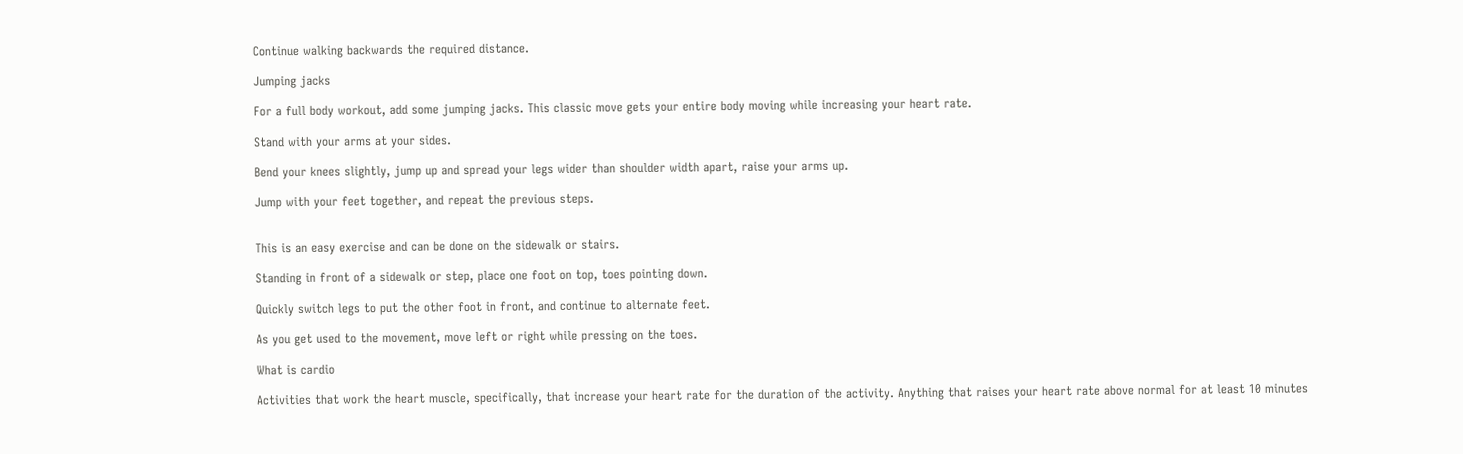Continue walking backwards the required distance.

Jumping jacks

For a full body workout, add some jumping jacks. This classic move gets your entire body moving while increasing your heart rate.

Stand with your arms at your sides.

Bend your knees slightly, jump up and spread your legs wider than shoulder width apart, raise your arms up.

Jump with your feet together, and repeat the previous steps.


This is an easy exercise and can be done on the sidewalk or stairs.

Standing in front of a sidewalk or step, place one foot on top, toes pointing down.

Quickly switch legs to put the other foot in front, and continue to alternate feet.

As you get used to the movement, move left or right while pressing on the toes.

What is cardio

Activities that work the heart muscle, specifically, that increase your heart rate for the duration of the activity. Anything that raises your heart rate above normal for at least 10 minutes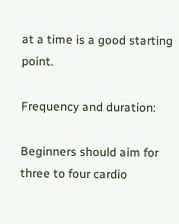at a time is a good starting point.

Frequency and duration:

Beginners should aim for three to four cardio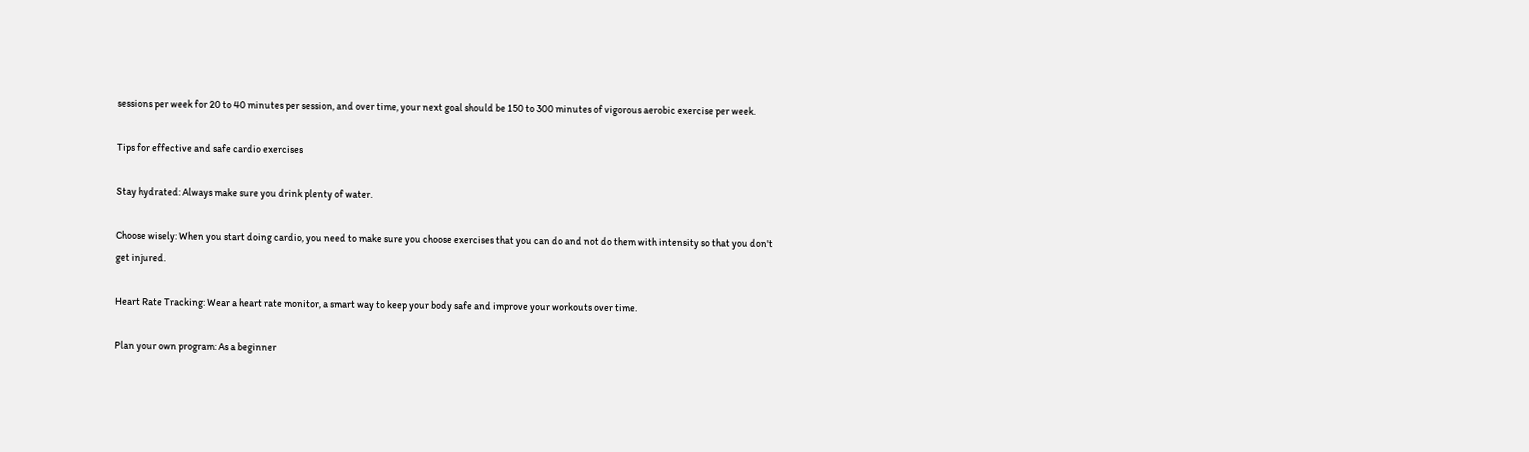sessions per week for 20 to 40 minutes per session, and over time, your next goal should be 150 to 300 minutes of vigorous aerobic exercise per week.

Tips for effective and safe cardio exercises

Stay hydrated: Always make sure you drink plenty of water.

Choose wisely: When you start doing cardio, you need to make sure you choose exercises that you can do and not do them with intensity so that you don't get injured.

Heart Rate Tracking: Wear a heart rate monitor, a smart way to keep your body safe and improve your workouts over time.

Plan your own program: As a beginner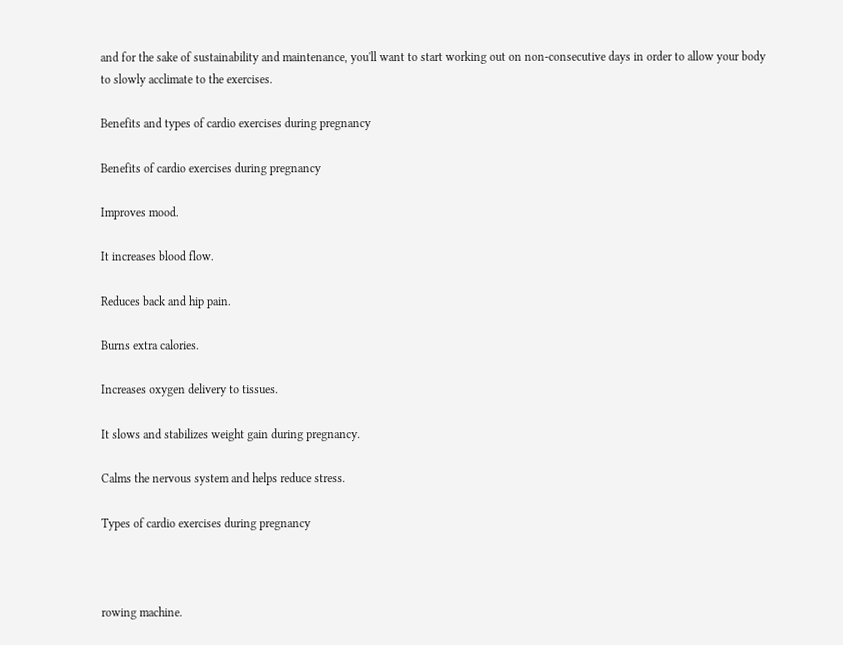and for the sake of sustainability and maintenance, you'll want to start working out on non-consecutive days in order to allow your body to slowly acclimate to the exercises.

Benefits and types of cardio exercises during pregnancy

Benefits of cardio exercises during pregnancy

Improves mood.

It increases blood flow.

Reduces back and hip pain.

Burns extra calories.

Increases oxygen delivery to tissues.

It slows and stabilizes weight gain during pregnancy.

Calms the nervous system and helps reduce stress.

Types of cardio exercises during pregnancy



rowing machine.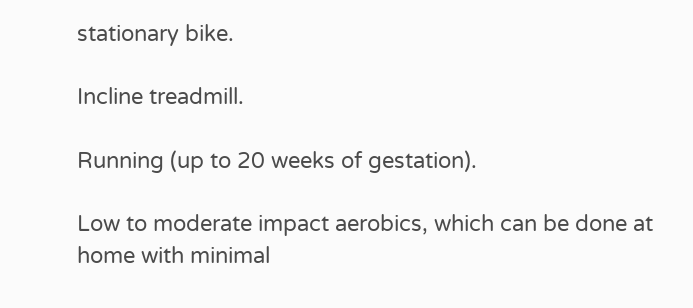stationary bike.

Incline treadmill.

Running (up to 20 weeks of gestation).

Low to moderate impact aerobics, which can be done at home with minimal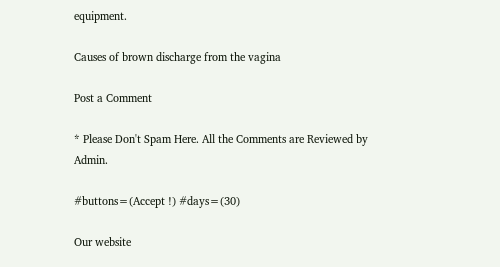equipment.

Causes of brown discharge from the vagina

Post a Comment

* Please Don't Spam Here. All the Comments are Reviewed by Admin.

#buttons=(Accept !) #days=(30)

Our website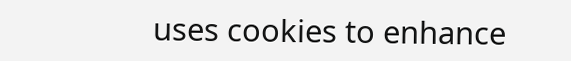uses cookies to enhance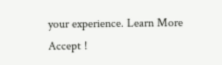your experience. Learn More
Accept !